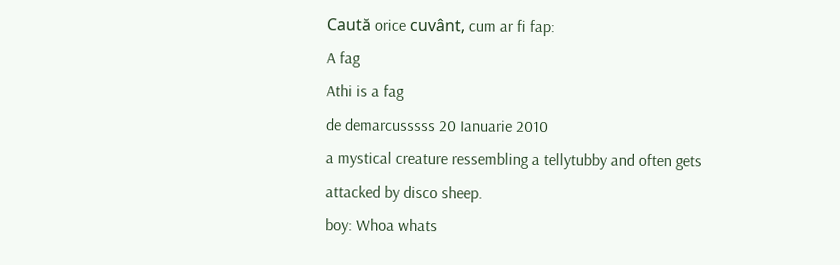Caută orice cuvânt, cum ar fi fap:
A fag
Athi is a fag
de demarcusssss 20 Ianuarie 2010
a mystical creature ressembling a tellytubby and often gets attacked by disco sheep.
boy: Whoa whats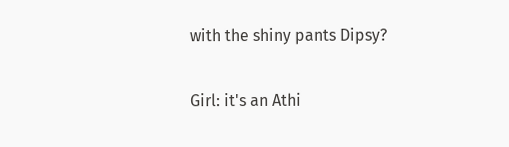with the shiny pants Dipsy?

Girl: it's an Athi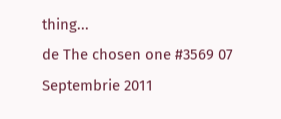thing...
de The chosen one #3569 07 Septembrie 2011